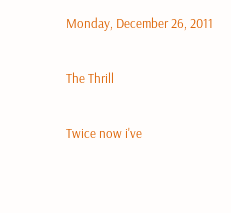Monday, December 26, 2011

The Thrill

Twice now i've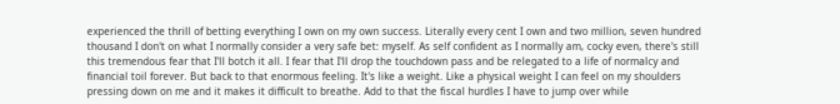experienced the thrill of betting everything I own on my own success. Literally every cent I own and two million, seven hundred thousand I don't on what I normally consider a very safe bet: myself. As self confident as I normally am, cocky even, there's still this tremendous fear that I'll botch it all. I fear that I'll drop the touchdown pass and be relegated to a life of normalcy and financial toil forever. But back to that enormous feeling. It's like a weight. Like a physical weight I can feel on my shoulders pressing down on me and it makes it difficult to breathe. Add to that the fiscal hurdles I have to jump over while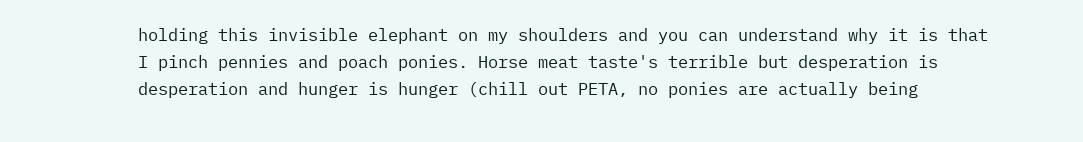holding this invisible elephant on my shoulders and you can understand why it is that I pinch pennies and poach ponies. Horse meat taste's terrible but desperation is desperation and hunger is hunger (chill out PETA, no ponies are actually being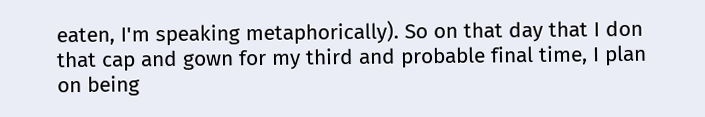eaten, I'm speaking metaphorically). So on that day that I don that cap and gown for my third and probable final time, I plan on being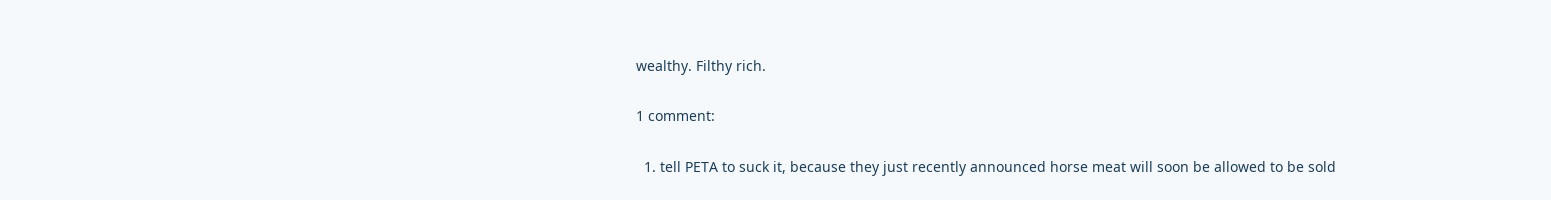wealthy. Filthy rich.

1 comment:

  1. tell PETA to suck it, because they just recently announced horse meat will soon be allowed to be sold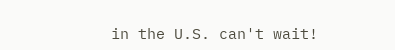in the U.S. can't wait!